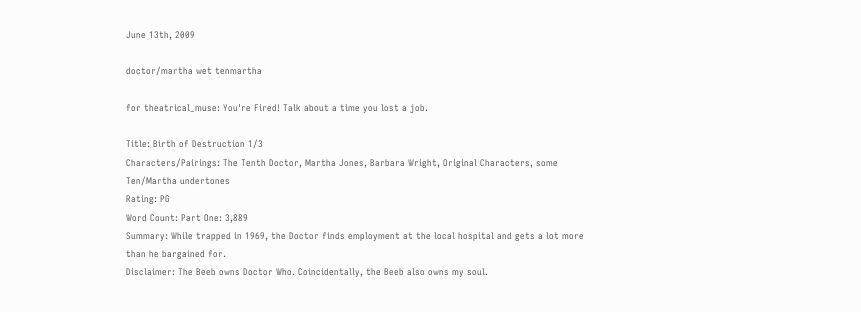June 13th, 2009

doctor/martha wet tenmartha

for theatrical_muse: You're Fired! Talk about a time you lost a job.

Title: Birth of Destruction 1/3
Characters/Pairings: The Tenth Doctor, Martha Jones, Barbara Wright, Original Characters, some Ten/Martha undertones
Rating: PG
Word Count: Part One: 3,889
Summary: While trapped in 1969, the Doctor finds employment at the local hospital and gets a lot more than he bargained for.
Disclaimer: The Beeb owns Doctor Who. Coincidentally, the Beeb also owns my soul.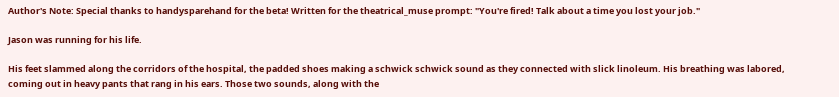Author's Note: Special thanks to handysparehand for the beta! Written for the theatrical_muse prompt: "You're fired! Talk about a time you lost your job."

Jason was running for his life.

His feet slammed along the corridors of the hospital, the padded shoes making a schwick schwick sound as they connected with slick linoleum. His breathing was labored, coming out in heavy pants that rang in his ears. Those two sounds, along with the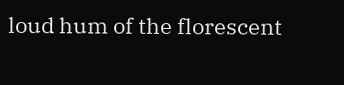loud hum of the florescent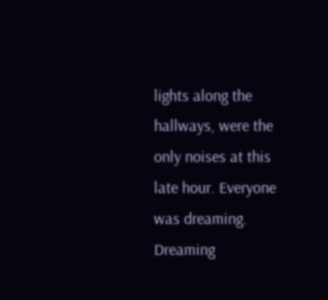lights along the hallways, were the only noises at this late hour. Everyone was dreaming. Dreaming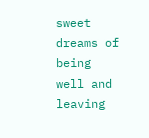sweet dreams of being well and leaving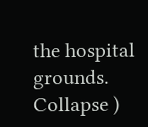the hospital grounds. Collapse )